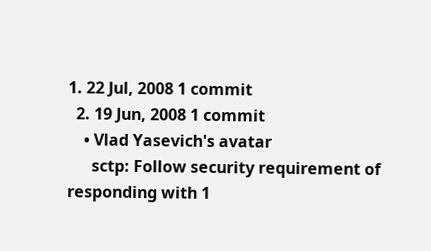1. 22 Jul, 2008 1 commit
  2. 19 Jun, 2008 1 commit
    • Vlad Yasevich's avatar
      sctp: Follow security requirement of responding with 1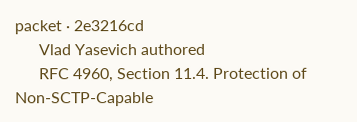packet · 2e3216cd
      Vlad Yasevich authored
      RFC 4960, Section 11.4. Protection of Non-SCTP-Capable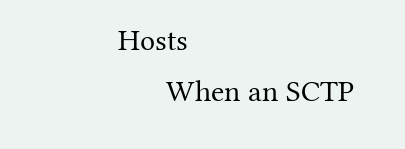Hosts
      When an SCTP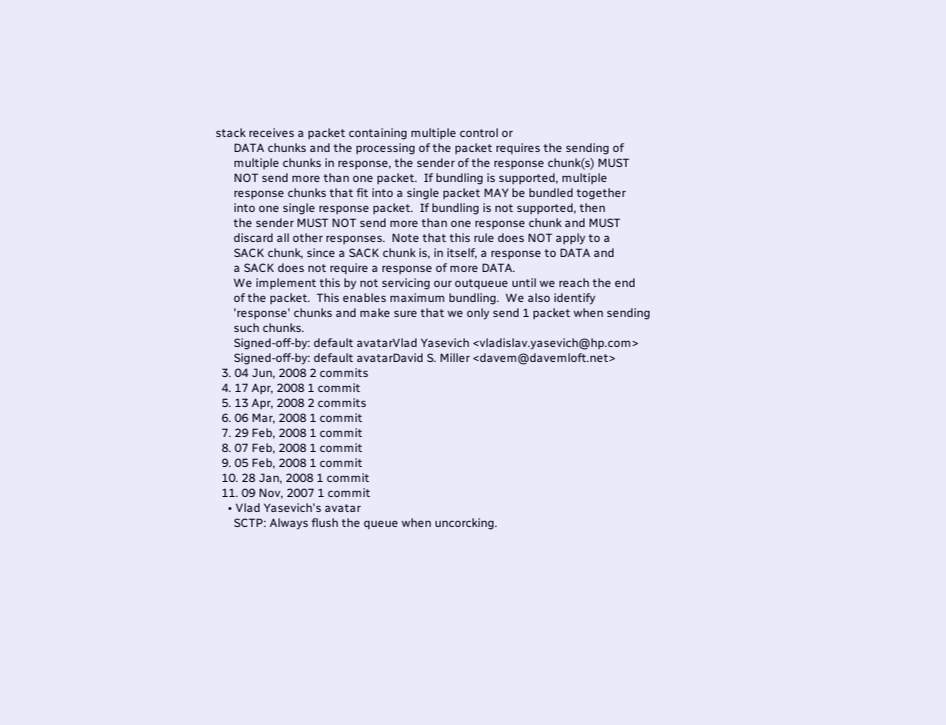stack receives a packet containing multiple control or
      DATA chunks and the processing of the packet requires the sending of
      multiple chunks in response, the sender of the response chunk(s) MUST
      NOT send more than one packet.  If bundling is supported, multiple
      response chunks that fit into a single packet MAY be bundled together
      into one single response packet.  If bundling is not supported, then
      the sender MUST NOT send more than one response chunk and MUST
      discard all other responses.  Note that this rule does NOT apply to a
      SACK chunk, since a SACK chunk is, in itself, a response to DATA and
      a SACK does not require a response of more DATA.
      We implement this by not servicing our outqueue until we reach the end
      of the packet.  This enables maximum bundling.  We also identify
      'response' chunks and make sure that we only send 1 packet when sending
      such chunks.
      Signed-off-by: default avatarVlad Yasevich <vladislav.yasevich@hp.com>
      Signed-off-by: default avatarDavid S. Miller <davem@davemloft.net>
  3. 04 Jun, 2008 2 commits
  4. 17 Apr, 2008 1 commit
  5. 13 Apr, 2008 2 commits
  6. 06 Mar, 2008 1 commit
  7. 29 Feb, 2008 1 commit
  8. 07 Feb, 2008 1 commit
  9. 05 Feb, 2008 1 commit
  10. 28 Jan, 2008 1 commit
  11. 09 Nov, 2007 1 commit
    • Vlad Yasevich's avatar
      SCTP: Always flush the queue when uncorcking.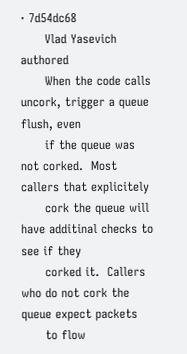· 7d54dc68
      Vlad Yasevich authored
      When the code calls uncork, trigger a queue flush, even
      if the queue was not corked.  Most callers that explicitely
      cork the queue will have additinal checks to see if they
      corked it.  Callers who do not cork the queue expect packets
      to flow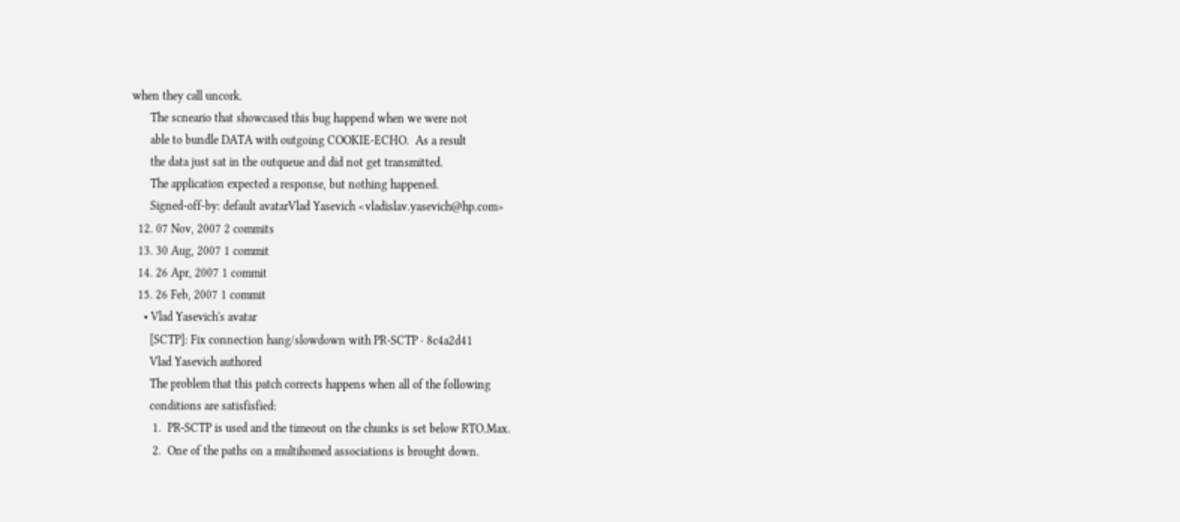when they call uncork.
      The scneario that showcased this bug happend when we were not
      able to bundle DATA with outgoing COOKIE-ECHO.  As a result
      the data just sat in the outqueue and did not get transmitted.
      The application expected a response, but nothing happened.
      Signed-off-by: default avatarVlad Yasevich <vladislav.yasevich@hp.com>
  12. 07 Nov, 2007 2 commits
  13. 30 Aug, 2007 1 commit
  14. 26 Apr, 2007 1 commit
  15. 26 Feb, 2007 1 commit
    • Vlad Yasevich's avatar
      [SCTP]: Fix connection hang/slowdown with PR-SCTP · 8c4a2d41
      Vlad Yasevich authored
      The problem that this patch corrects happens when all of the following
      conditions are satisfisfied:
       1.  PR-SCTP is used and the timeout on the chunks is set below RTO.Max.
       2.  One of the paths on a multihomed associations is brought down.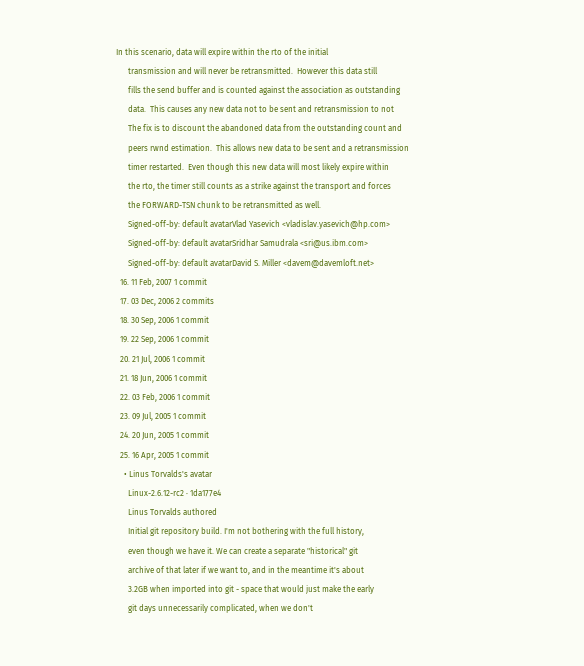In this scenario, data will expire within the rto of the initial
      transmission and will never be retransmitted.  However this data still
      fills the send buffer and is counted against the association as outstanding
      data.  This causes any new data not to be sent and retransmission to not
      The fix is to discount the abandoned data from the outstanding count and
      peers rwnd estimation.  This allows new data to be sent and a retransmission
      timer restarted.  Even though this new data will most likely expire within
      the rto, the timer still counts as a strike against the transport and forces
      the FORWARD-TSN chunk to be retransmitted as well.
      Signed-off-by: default avatarVlad Yasevich <vladislav.yasevich@hp.com>
      Signed-off-by: default avatarSridhar Samudrala <sri@us.ibm.com>
      Signed-off-by: default avatarDavid S. Miller <davem@davemloft.net>
  16. 11 Feb, 2007 1 commit
  17. 03 Dec, 2006 2 commits
  18. 30 Sep, 2006 1 commit
  19. 22 Sep, 2006 1 commit
  20. 21 Jul, 2006 1 commit
  21. 18 Jun, 2006 1 commit
  22. 03 Feb, 2006 1 commit
  23. 09 Jul, 2005 1 commit
  24. 20 Jun, 2005 1 commit
  25. 16 Apr, 2005 1 commit
    • Linus Torvalds's avatar
      Linux-2.6.12-rc2 · 1da177e4
      Linus Torvalds authored
      Initial git repository build. I'm not bothering with the full history,
      even though we have it. We can create a separate "historical" git
      archive of that later if we want to, and in the meantime it's about
      3.2GB when imported into git - space that would just make the early
      git days unnecessarily complicated, when we don't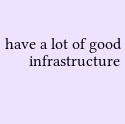have a lot of good
      infrastructure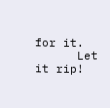for it.
      Let it rip!